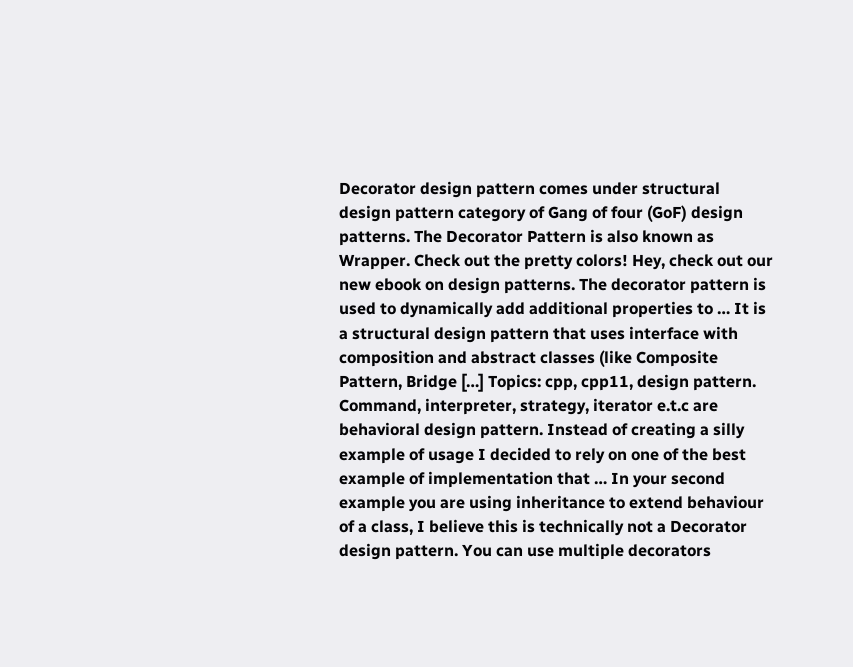Decorator design pattern comes under structural design pattern category of Gang of four (GoF) design patterns. The Decorator Pattern is also known as Wrapper. Check out the pretty colors! Hey, check out our new ebook on design patterns. The decorator pattern is used to dynamically add additional properties to … It is a structural design pattern that uses interface with composition and abstract classes (like Composite Pattern, Bridge […] Topics: cpp, cpp11, design pattern. Command, interpreter, strategy, iterator e.t.c are behavioral design pattern. Instead of creating a silly example of usage I decided to rely on one of the best example of implementation that … In your second example you are using inheritance to extend behaviour of a class, I believe this is technically not a Decorator design pattern. You can use multiple decorators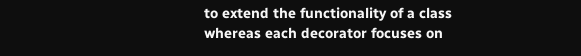to extend the functionality of a class whereas each decorator focuses on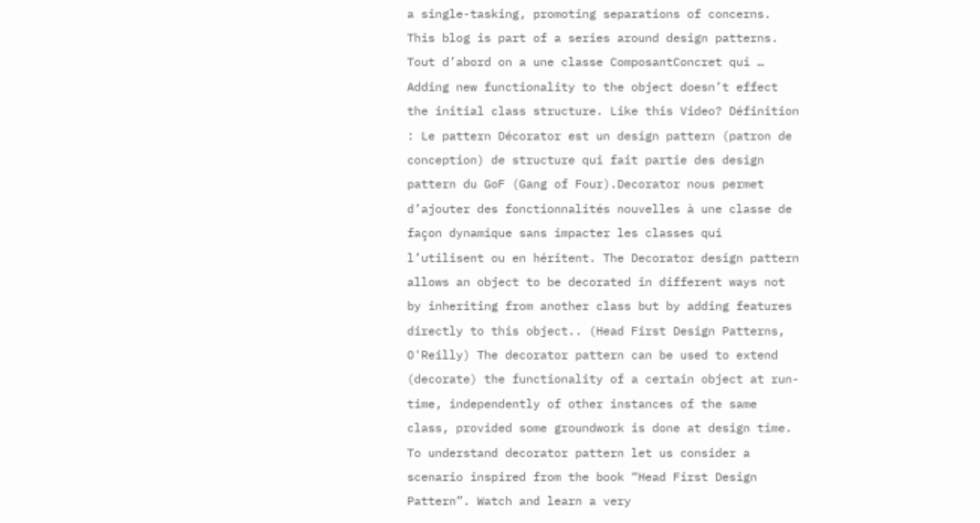a single-tasking, promoting separations of concerns. This blog is part of a series around design patterns. Tout d’abord on a une classe ComposantConcret qui … Adding new functionality to the object doesn’t effect the initial class structure. Like this Video? Définition : Le pattern Décorator est un design pattern (patron de conception) de structure qui fait partie des design pattern du GoF (Gang of Four).Decorator nous permet d’ajouter des fonctionnalités nouvelles à une classe de façon dynamique sans impacter les classes qui l’utilisent ou en héritent. The Decorator design pattern allows an object to be decorated in different ways not by inheriting from another class but by adding features directly to this object.. (Head First Design Patterns, O'Reilly) The decorator pattern can be used to extend (decorate) the functionality of a certain object at run-time, independently of other instances of the same class, provided some groundwork is done at design time. To understand decorator pattern let us consider a scenario inspired from the book “Head First Design Pattern”. Watch and learn a very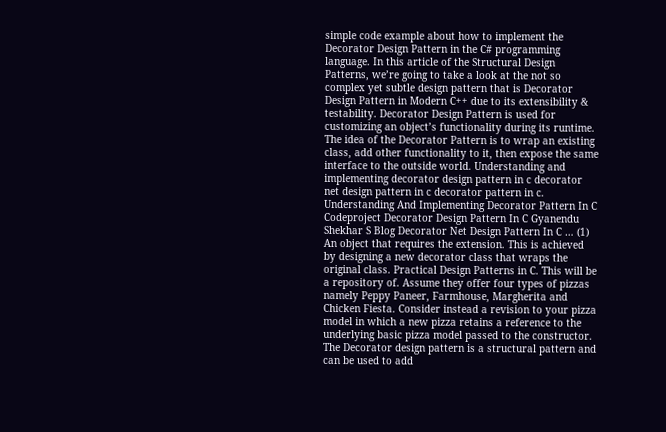simple code example about how to implement the Decorator Design Pattern in the C# programming language. In this article of the Structural Design Patterns, we’re going to take a look at the not so complex yet subtle design pattern that is Decorator Design Pattern in Modern C++ due to its extensibility & testability. Decorator Design Pattern is used for customizing an object’s functionality during its runtime. The idea of the Decorator Pattern is to wrap an existing class, add other functionality to it, then expose the same interface to the outside world. Understanding and implementing decorator design pattern in c decorator net design pattern in c decorator pattern in c. Understanding And Implementing Decorator Pattern In C Codeproject Decorator Design Pattern In C Gyanendu Shekhar S Blog Decorator Net Design Pattern In C … (1) An object that requires the extension. This is achieved by designing a new decorator class that wraps the original class. Practical Design Patterns in C. This will be a repository of. Assume they offer four types of pizzas namely Peppy Paneer, Farmhouse, Margherita and Chicken Fiesta. Consider instead a revision to your pizza model in which a new pizza retains a reference to the underlying basic pizza model passed to the constructor. The Decorator design pattern is a structural pattern and can be used to add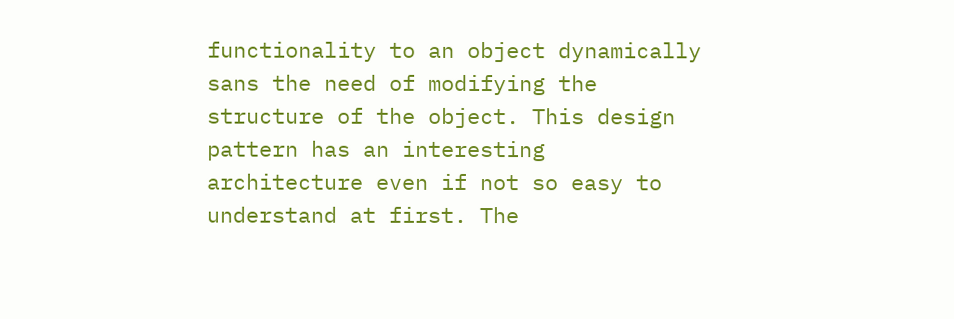functionality to an object dynamically sans the need of modifying the structure of the object. This design pattern has an interesting architecture even if not so easy to understand at first. The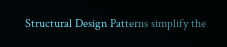Structural Design Patterns simplify the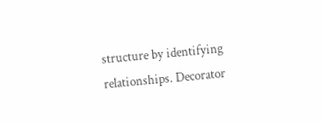structure by identifying relationships. Decorator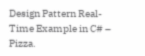Design Pattern Real-Time Example in C# – Pizza.